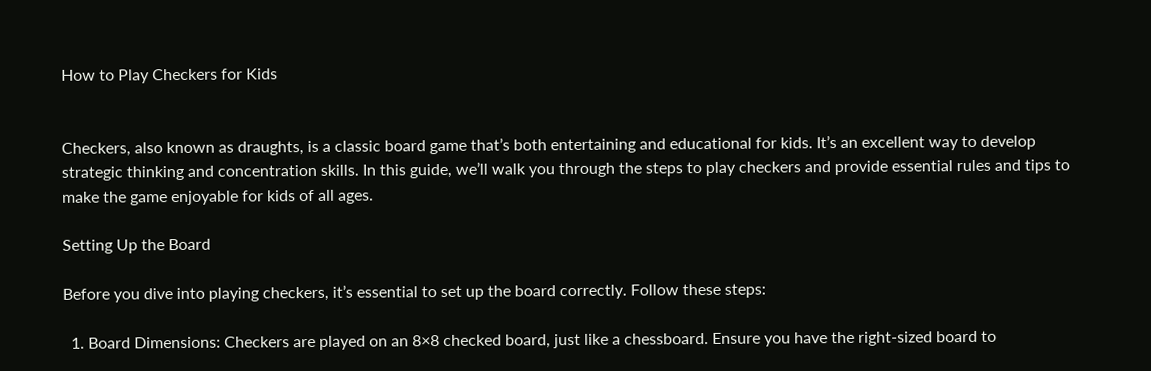How to Play Checkers for Kids


Checkers, also known as draughts, is a classic board game that’s both entertaining and educational for kids. It’s an excellent way to develop strategic thinking and concentration skills. In this guide, we’ll walk you through the steps to play checkers and provide essential rules and tips to make the game enjoyable for kids of all ages.

Setting Up the Board

Before you dive into playing checkers, it’s essential to set up the board correctly. Follow these steps:

  1. Board Dimensions: Checkers are played on an 8×8 checked board, just like a chessboard. Ensure you have the right-sized board to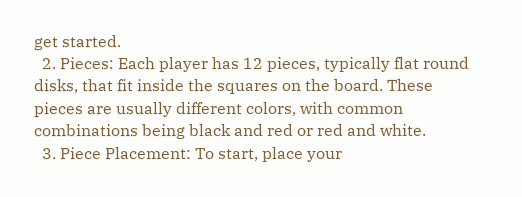get started.
  2. Pieces: Each player has 12 pieces, typically flat round disks, that fit inside the squares on the board. These pieces are usually different colors, with common combinations being black and red or red and white.
  3. Piece Placement: To start, place your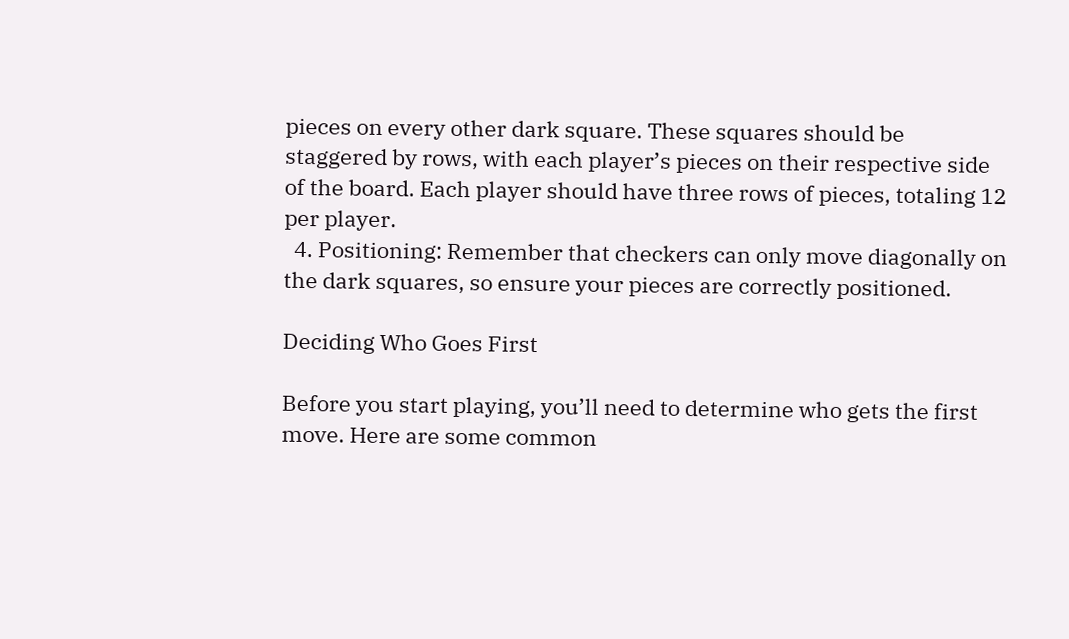pieces on every other dark square. These squares should be staggered by rows, with each player’s pieces on their respective side of the board. Each player should have three rows of pieces, totaling 12 per player.
  4. Positioning: Remember that checkers can only move diagonally on the dark squares, so ensure your pieces are correctly positioned.

Deciding Who Goes First

Before you start playing, you’ll need to determine who gets the first move. Here are some common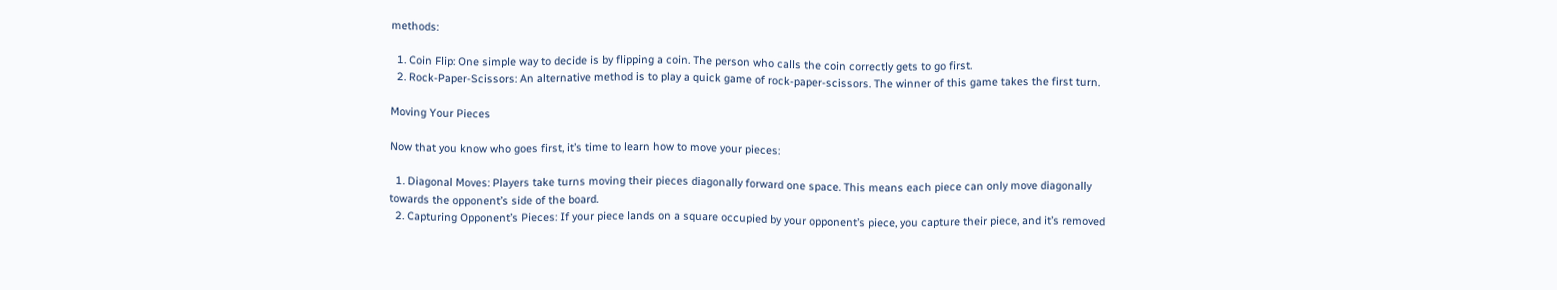methods:

  1. Coin Flip: One simple way to decide is by flipping a coin. The person who calls the coin correctly gets to go first.
  2. Rock-Paper-Scissors: An alternative method is to play a quick game of rock-paper-scissors. The winner of this game takes the first turn.

Moving Your Pieces

Now that you know who goes first, it’s time to learn how to move your pieces:

  1. Diagonal Moves: Players take turns moving their pieces diagonally forward one space. This means each piece can only move diagonally towards the opponent’s side of the board.
  2. Capturing Opponent’s Pieces: If your piece lands on a square occupied by your opponent’s piece, you capture their piece, and it’s removed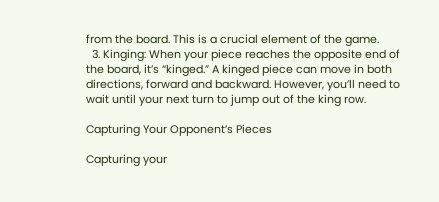from the board. This is a crucial element of the game.
  3. Kinging: When your piece reaches the opposite end of the board, it’s “kinged.” A kinged piece can move in both directions, forward and backward. However, you’ll need to wait until your next turn to jump out of the king row.

Capturing Your Opponent’s Pieces

Capturing your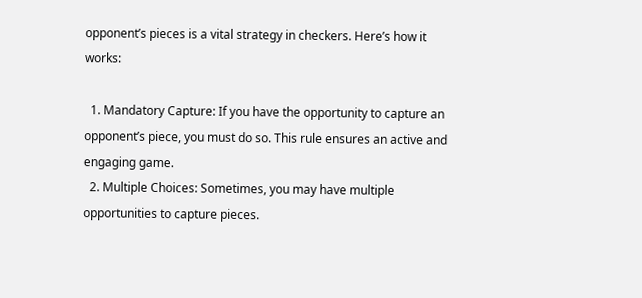opponent’s pieces is a vital strategy in checkers. Here’s how it works:

  1. Mandatory Capture: If you have the opportunity to capture an opponent’s piece, you must do so. This rule ensures an active and engaging game.
  2. Multiple Choices: Sometimes, you may have multiple opportunities to capture pieces.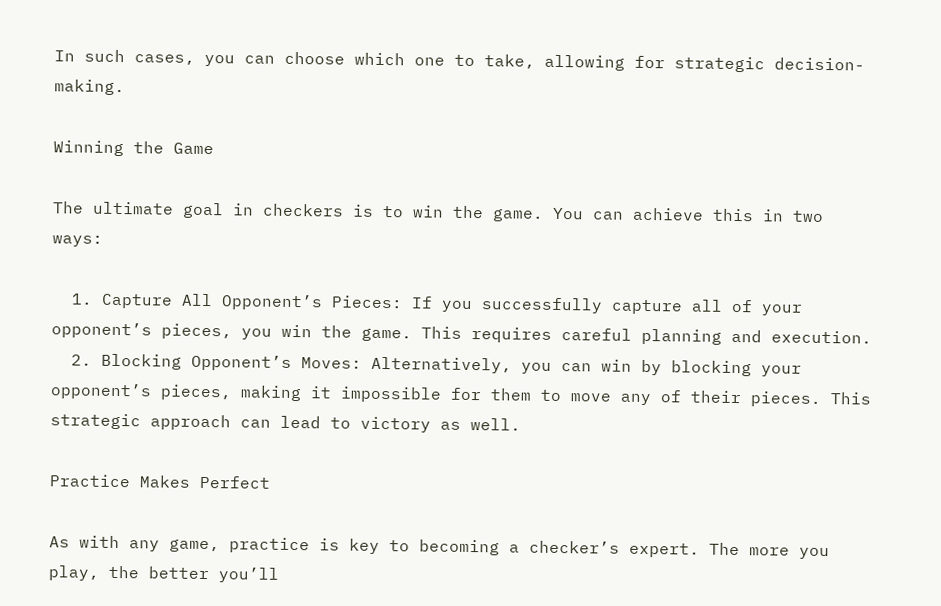In such cases, you can choose which one to take, allowing for strategic decision-making.

Winning the Game

The ultimate goal in checkers is to win the game. You can achieve this in two ways:

  1. Capture All Opponent’s Pieces: If you successfully capture all of your opponent’s pieces, you win the game. This requires careful planning and execution.
  2. Blocking Opponent’s Moves: Alternatively, you can win by blocking your opponent’s pieces, making it impossible for them to move any of their pieces. This strategic approach can lead to victory as well.

Practice Makes Perfect

As with any game, practice is key to becoming a checker’s expert. The more you play, the better you’ll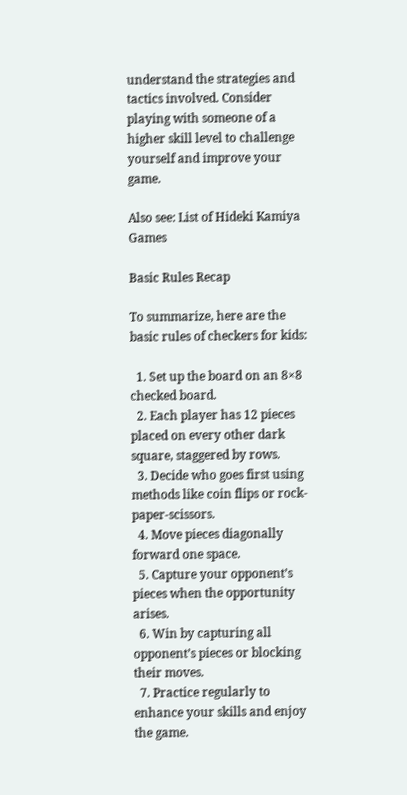understand the strategies and tactics involved. Consider playing with someone of a higher skill level to challenge yourself and improve your game.

Also see: List of Hideki Kamiya Games

Basic Rules Recap

To summarize, here are the basic rules of checkers for kids:

  1. Set up the board on an 8×8 checked board.
  2. Each player has 12 pieces placed on every other dark square, staggered by rows.
  3. Decide who goes first using methods like coin flips or rock-paper-scissors.
  4. Move pieces diagonally forward one space.
  5. Capture your opponent’s pieces when the opportunity arises.
  6. Win by capturing all opponent’s pieces or blocking their moves.
  7. Practice regularly to enhance your skills and enjoy the game.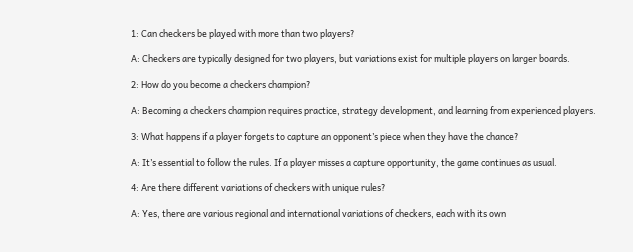1: Can checkers be played with more than two players?

A: Checkers are typically designed for two players, but variations exist for multiple players on larger boards.

2: How do you become a checkers champion?

A: Becoming a checkers champion requires practice, strategy development, and learning from experienced players.

3: What happens if a player forgets to capture an opponent’s piece when they have the chance?

A: It’s essential to follow the rules. If a player misses a capture opportunity, the game continues as usual.

4: Are there different variations of checkers with unique rules?

A: Yes, there are various regional and international variations of checkers, each with its own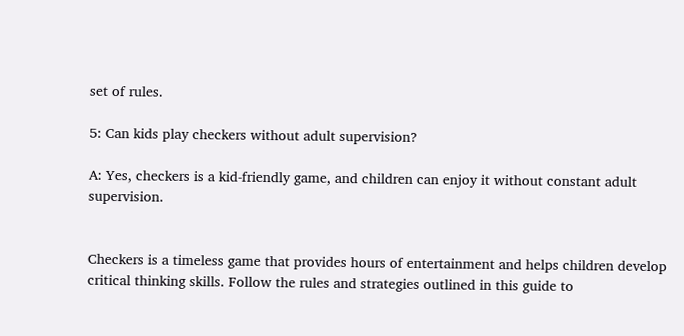set of rules.

5: Can kids play checkers without adult supervision?

A: Yes, checkers is a kid-friendly game, and children can enjoy it without constant adult supervision.


Checkers is a timeless game that provides hours of entertainment and helps children develop critical thinking skills. Follow the rules and strategies outlined in this guide to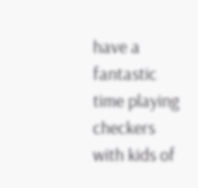have a fantastic time playing checkers with kids of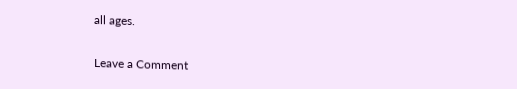all ages.

Leave a Comment